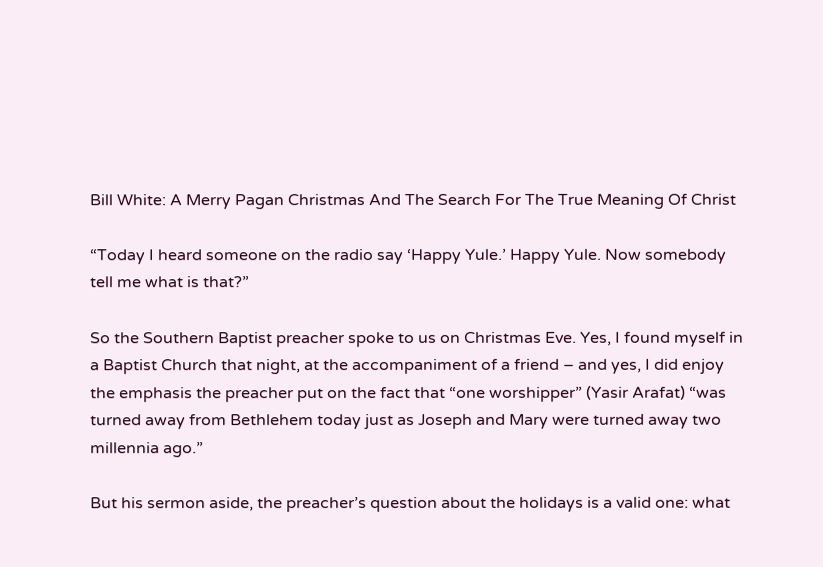Bill White: A Merry Pagan Christmas And The Search For The True Meaning Of Christ

“Today I heard someone on the radio say ‘Happy Yule.’ Happy Yule. Now somebody tell me what is that?”

So the Southern Baptist preacher spoke to us on Christmas Eve. Yes, I found myself in a Baptist Church that night, at the accompaniment of a friend – and yes, I did enjoy the emphasis the preacher put on the fact that “one worshipper” (Yasir Arafat) “was turned away from Bethlehem today just as Joseph and Mary were turned away two millennia ago.”

But his sermon aside, the preacher’s question about the holidays is a valid one: what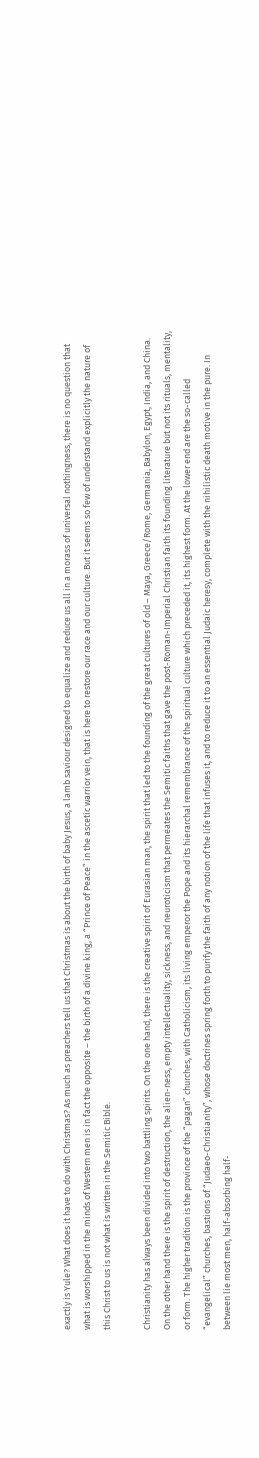exactly is Yule? What does it have to do with Christmas? As much as preachers tell us that Christmas is about the birth of baby Jesus, a lamb saviour designed to equalize and reduce us all in a morass of universal nothingness, there is no question that what is worshipped in the minds of Western men is in fact the opposite – the birth of a divine king, a “Prince of Peace” in the ascetic warrior vein, that is here to restore our race and our culture. But it seems so few of understand explicitly the nature of this Christ to us is not what is written in the Semitic Bible.

Christianity has always been divided into two battling spirits. On the one hand, there is the creative spirit of Eurasian man, the spirit that led to the founding of the great cultures of old – Maya, Greece/Rome, Germania, Babylon, Egypt, India, and China. On the other hand there is the spirit of destruction, the alien-ness, empty intellectuality, sickness, and neuroticism that permeates the Semitic faiths that gave the post-Roman-Imperial Christian faith its founding literature but not its rituals, mentality, or form. The higher tradition is the province of the “pagan” churches, with Catholicism, its living emperor the Pope and its hierarchal remembrance of the spiritual culture which preceded it, its highest form. At the lower end are the so-called “evangelical” churches, bastions of “Judaeo-Christianity”, whose doctrines spring forth to purify the faith of any notion of the life that infuses it, and to reduce it to an essential Judaic heresy, complete with the nihilistic death motive in the pure. In between lie most men, half-absorbing half-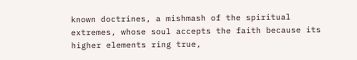known doctrines, a mishmash of the spiritual extremes, whose soul accepts the faith because its higher elements ring true,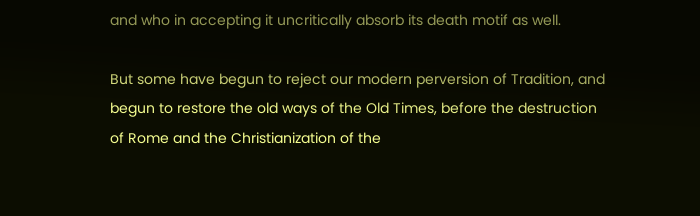and who in accepting it uncritically absorb its death motif as well.

But some have begun to reject our modern perversion of Tradition, and begun to restore the old ways of the Old Times, before the destruction of Rome and the Christianization of the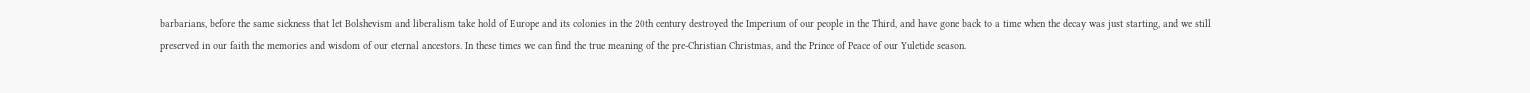barbarians, before the same sickness that let Bolshevism and liberalism take hold of Europe and its colonies in the 20th century destroyed the Imperium of our people in the Third, and have gone back to a time when the decay was just starting, and we still preserved in our faith the memories and wisdom of our eternal ancestors. In these times we can find the true meaning of the pre-Christian Christmas, and the Prince of Peace of our Yuletide season.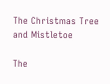The Christmas Tree and Mistletoe

The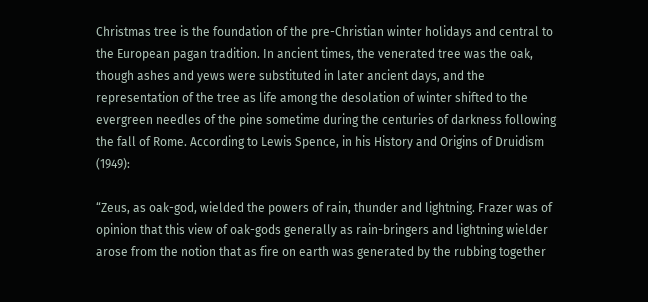Christmas tree is the foundation of the pre-Christian winter holidays and central to the European pagan tradition. In ancient times, the venerated tree was the oak, though ashes and yews were substituted in later ancient days, and the representation of the tree as life among the desolation of winter shifted to the evergreen needles of the pine sometime during the centuries of darkness following the fall of Rome. According to Lewis Spence, in his History and Origins of Druidism (1949):

“Zeus, as oak-god, wielded the powers of rain, thunder and lightning. Frazer was of opinion that this view of oak-gods generally as rain-bringers and lightning wielder arose from the notion that as fire on earth was generated by the rubbing together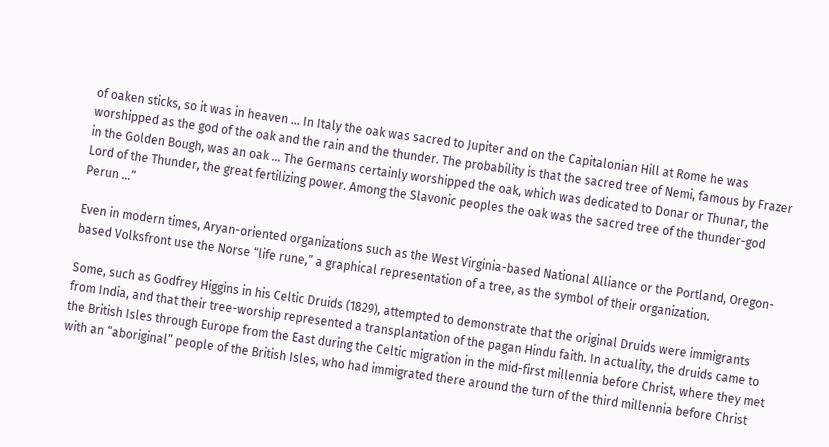of oaken sticks, so it was in heaven … In Italy the oak was sacred to Jupiter and on the Capitalonian Hill at Rome he was worshipped as the god of the oak and the rain and the thunder. The probability is that the sacred tree of Nemi, famous by Frazer in the Golden Bough, was an oak … The Germans certainly worshipped the oak, which was dedicated to Donar or Thunar, the Lord of the Thunder, the great fertilizing power. Among the Slavonic peoples the oak was the sacred tree of the thunder-god Perun …”

Even in modern times, Aryan-oriented organizations such as the West Virginia-based National Alliance or the Portland, Oregon-based Volksfront use the Norse “life rune,” a graphical representation of a tree, as the symbol of their organization.

Some, such as Godfrey Higgins in his Celtic Druids (1829), attempted to demonstrate that the original Druids were immigrants from India, and that their tree-worship represented a transplantation of the pagan Hindu faith. In actuality, the druids came to the British Isles through Europe from the East during the Celtic migration in the mid-first millennia before Christ, where they met with an “aboriginal” people of the British Isles, who had immigrated there around the turn of the third millennia before Christ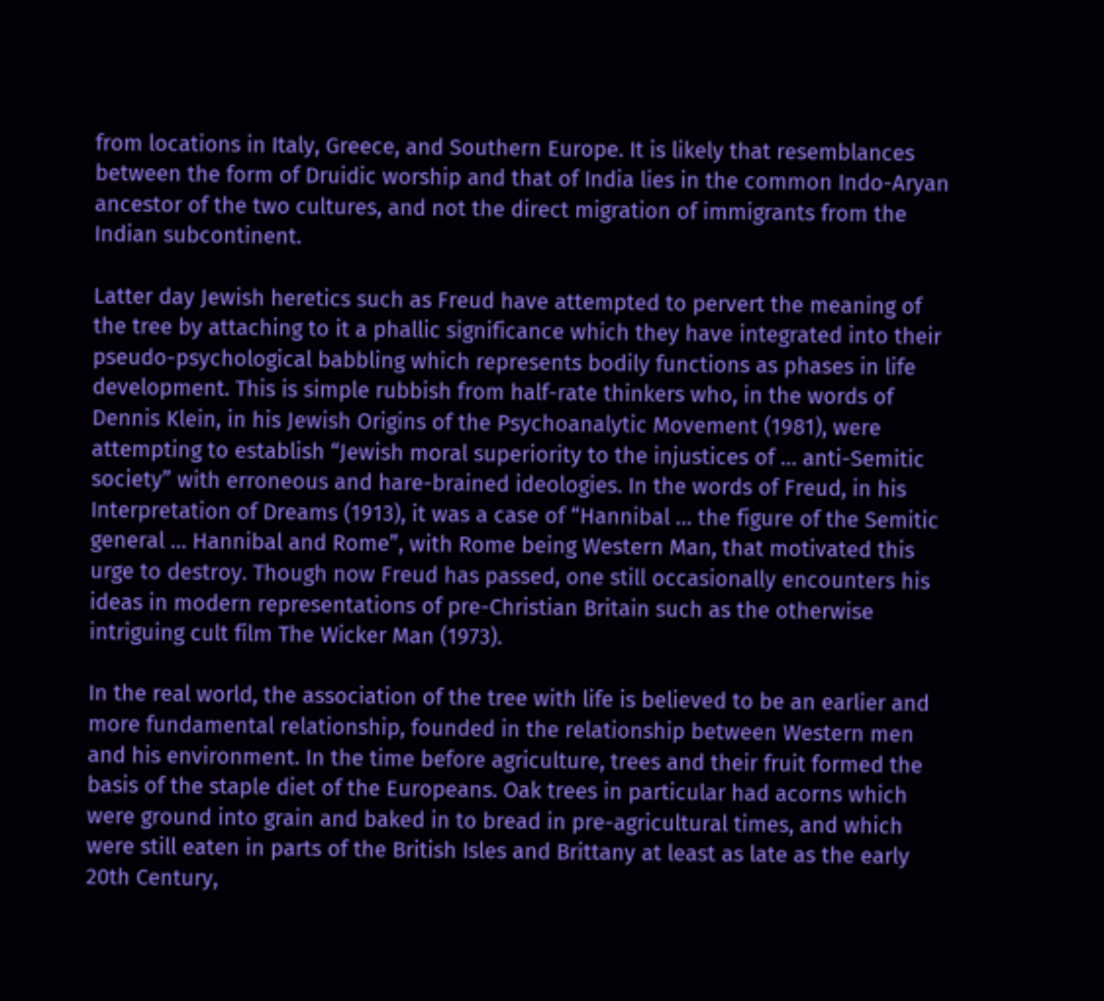from locations in Italy, Greece, and Southern Europe. It is likely that resemblances between the form of Druidic worship and that of India lies in the common Indo-Aryan ancestor of the two cultures, and not the direct migration of immigrants from the Indian subcontinent.

Latter day Jewish heretics such as Freud have attempted to pervert the meaning of the tree by attaching to it a phallic significance which they have integrated into their pseudo-psychological babbling which represents bodily functions as phases in life development. This is simple rubbish from half-rate thinkers who, in the words of Dennis Klein, in his Jewish Origins of the Psychoanalytic Movement (1981), were attempting to establish “Jewish moral superiority to the injustices of … anti-Semitic society” with erroneous and hare-brained ideologies. In the words of Freud, in his Interpretation of Dreams (1913), it was a case of “Hannibal … the figure of the Semitic general … Hannibal and Rome”, with Rome being Western Man, that motivated this urge to destroy. Though now Freud has passed, one still occasionally encounters his ideas in modern representations of pre-Christian Britain such as the otherwise intriguing cult film The Wicker Man (1973).

In the real world, the association of the tree with life is believed to be an earlier and more fundamental relationship, founded in the relationship between Western men and his environment. In the time before agriculture, trees and their fruit formed the basis of the staple diet of the Europeans. Oak trees in particular had acorns which were ground into grain and baked in to bread in pre-agricultural times, and which were still eaten in parts of the British Isles and Brittany at least as late as the early 20th Century,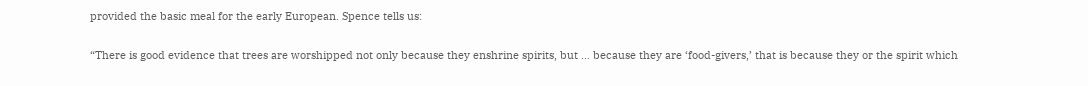provided the basic meal for the early European. Spence tells us:

“There is good evidence that trees are worshipped not only because they enshrine spirits, but … because they are ‘food-givers,’ that is because they or the spirit which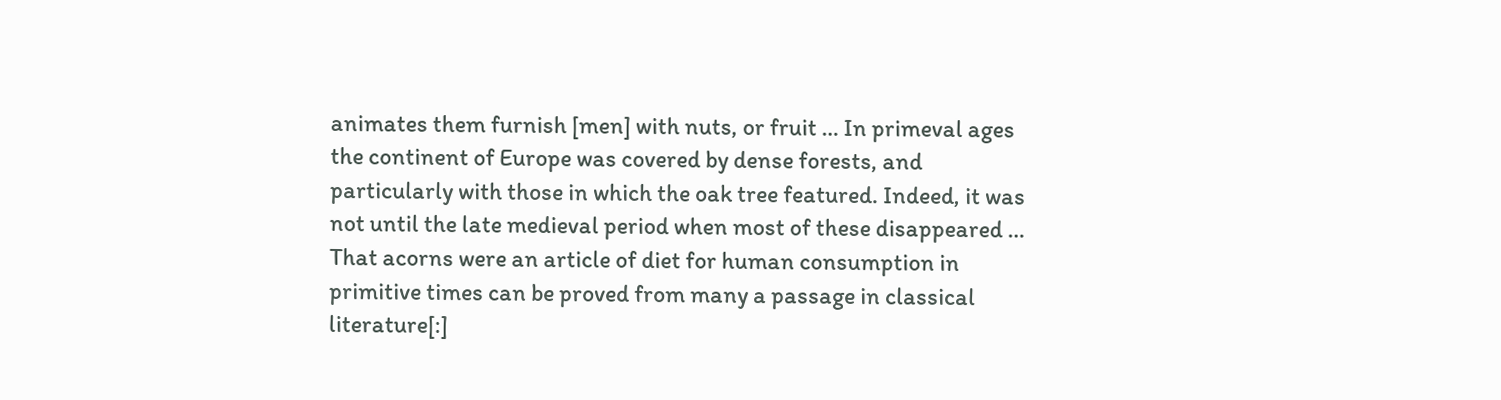animates them furnish [men] with nuts, or fruit … In primeval ages the continent of Europe was covered by dense forests, and particularly with those in which the oak tree featured. Indeed, it was not until the late medieval period when most of these disappeared … That acorns were an article of diet for human consumption in primitive times can be proved from many a passage in classical literature[:]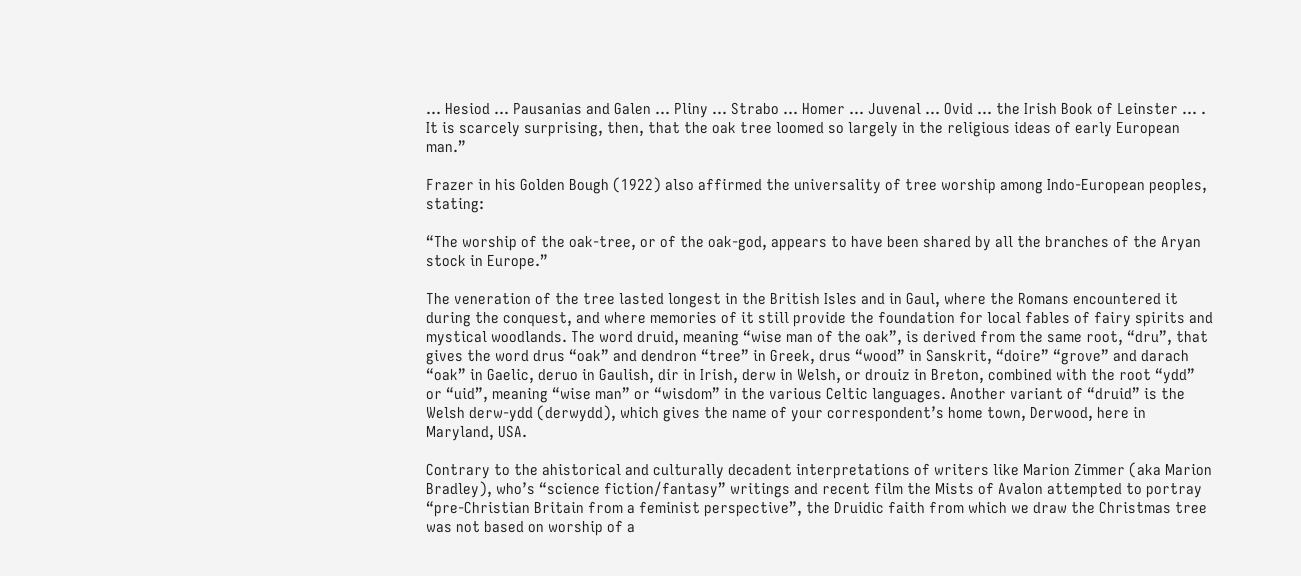… Hesiod … Pausanias and Galen … Pliny … Strabo … Homer … Juvenal … Ovid … the Irish Book of Leinster … . It is scarcely surprising, then, that the oak tree loomed so largely in the religious ideas of early European man.”

Frazer in his Golden Bough (1922) also affirmed the universality of tree worship among Indo-European peoples, stating:

“The worship of the oak-tree, or of the oak-god, appears to have been shared by all the branches of the Aryan stock in Europe.”

The veneration of the tree lasted longest in the British Isles and in Gaul, where the Romans encountered it during the conquest, and where memories of it still provide the foundation for local fables of fairy spirits and mystical woodlands. The word druid, meaning “wise man of the oak”, is derived from the same root, “dru”, that gives the word drus “oak” and dendron “tree” in Greek, drus “wood” in Sanskrit, “doire” “grove” and darach “oak” in Gaelic, deruo in Gaulish, dir in Irish, derw in Welsh, or drouiz in Breton, combined with the root “ydd” or “uid”, meaning “wise man” or “wisdom” in the various Celtic languages. Another variant of “druid” is the Welsh derw-ydd (derwydd), which gives the name of your correspondent’s home town, Derwood, here in Maryland, USA.

Contrary to the ahistorical and culturally decadent interpretations of writers like Marion Zimmer (aka Marion Bradley), who’s “science fiction/fantasy” writings and recent film the Mists of Avalon attempted to portray “pre-Christian Britain from a feminist perspective”, the Druidic faith from which we draw the Christmas tree was not based on worship of a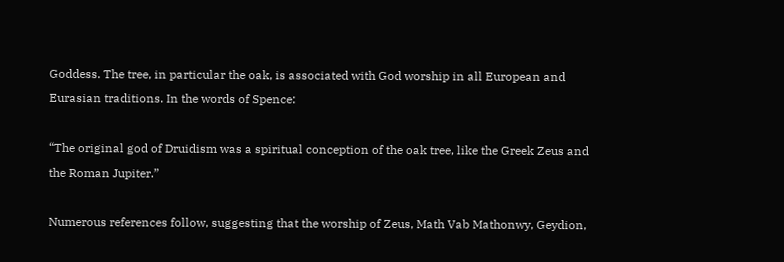Goddess. The tree, in particular the oak, is associated with God worship in all European and Eurasian traditions. In the words of Spence:

“The original god of Druidism was a spiritual conception of the oak tree, like the Greek Zeus and the Roman Jupiter.”

Numerous references follow, suggesting that the worship of Zeus, Math Vab Mathonwy, Geydion,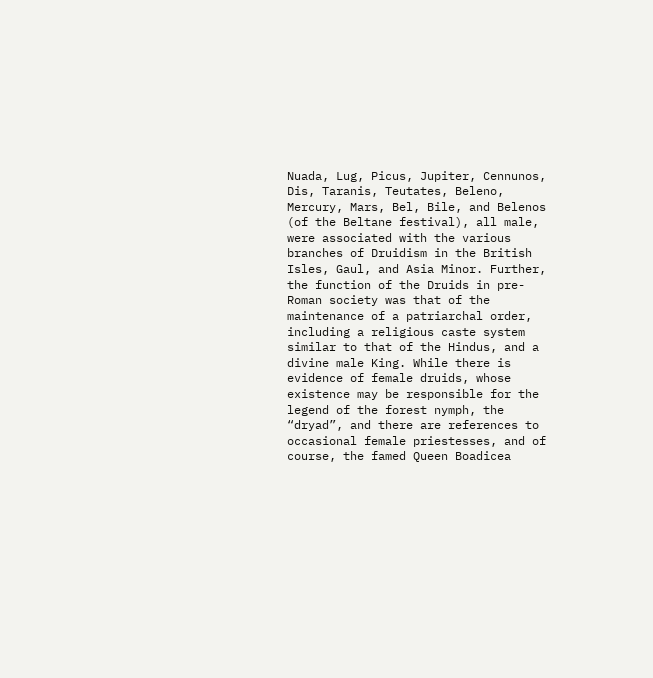Nuada, Lug, Picus, Jupiter, Cennunos, Dis, Taranis, Teutates, Beleno, Mercury, Mars, Bel, Bile, and Belenos (of the Beltane festival), all male, were associated with the various branches of Druidism in the British Isles, Gaul, and Asia Minor. Further, the function of the Druids in pre-Roman society was that of the maintenance of a patriarchal order, including a religious caste system similar to that of the Hindus, and a divine male King. While there is evidence of female druids, whose existence may be responsible for the legend of the forest nymph, the “dryad”, and there are references to occasional female priestesses, and of course, the famed Queen Boadicea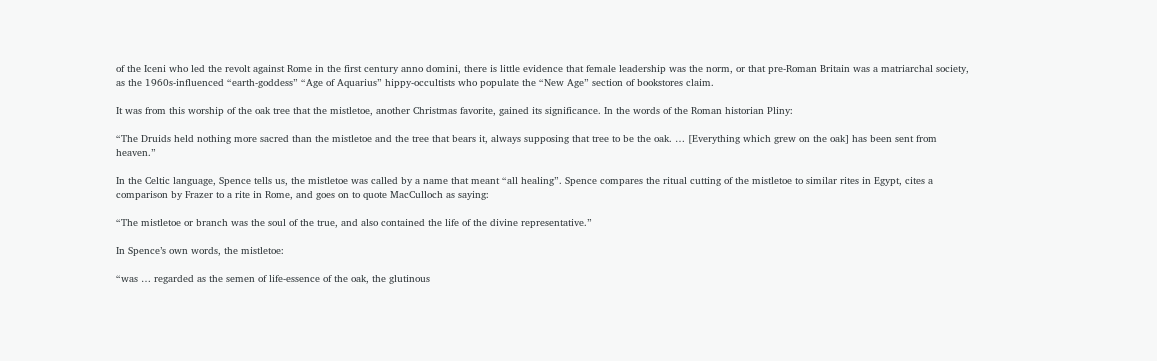of the Iceni who led the revolt against Rome in the first century anno domini, there is little evidence that female leadership was the norm, or that pre-Roman Britain was a matriarchal society, as the 1960s-influenced “earth-goddess” “Age of Aquarius” hippy-occultists who populate the “New Age” section of bookstores claim.

It was from this worship of the oak tree that the mistletoe, another Christmas favorite, gained its significance. In the words of the Roman historian Pliny:

“The Druids held nothing more sacred than the mistletoe and the tree that bears it, always supposing that tree to be the oak. … [Everything which grew on the oak] has been sent from heaven.”

In the Celtic language, Spence tells us, the mistletoe was called by a name that meant “all healing”. Spence compares the ritual cutting of the mistletoe to similar rites in Egypt, cites a comparison by Frazer to a rite in Rome, and goes on to quote MacCulloch as saying:

“The mistletoe or branch was the soul of the true, and also contained the life of the divine representative.”

In Spence’s own words, the mistletoe:

“was … regarded as the semen of life-essence of the oak, the glutinous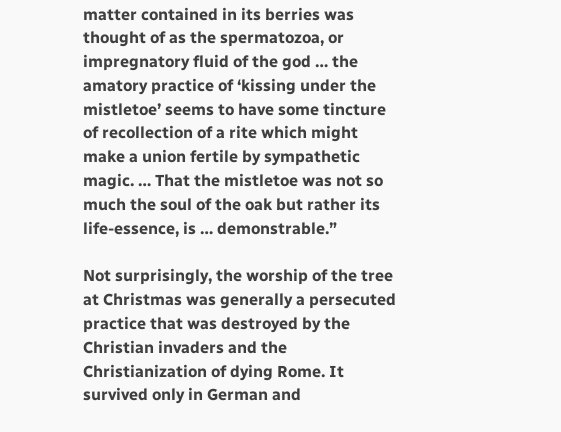matter contained in its berries was thought of as the spermatozoa, or impregnatory fluid of the god … the amatory practice of ‘kissing under the mistletoe’ seems to have some tincture of recollection of a rite which might make a union fertile by sympathetic magic. … That the mistletoe was not so much the soul of the oak but rather its life-essence, is … demonstrable.”

Not surprisingly, the worship of the tree at Christmas was generally a persecuted practice that was destroyed by the Christian invaders and the Christianization of dying Rome. It survived only in German and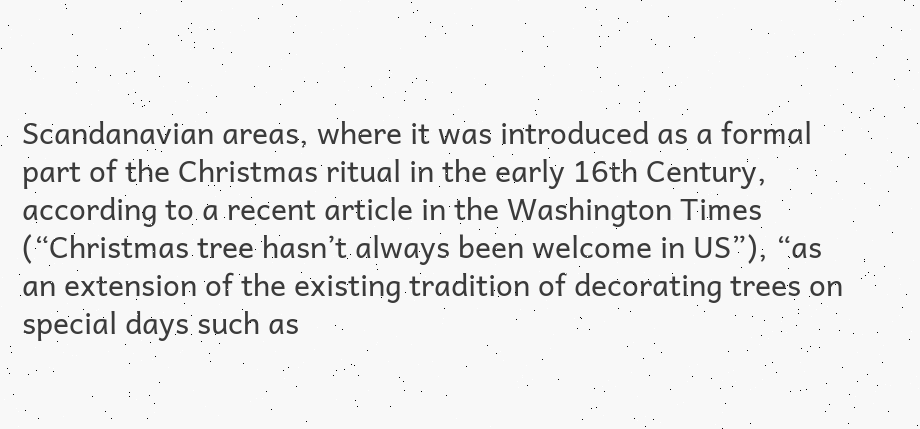Scandanavian areas, where it was introduced as a formal part of the Christmas ritual in the early 16th Century, according to a recent article in the Washington Times (“Christmas tree hasn’t always been welcome in US”), “as an extension of the existing tradition of decorating trees on special days such as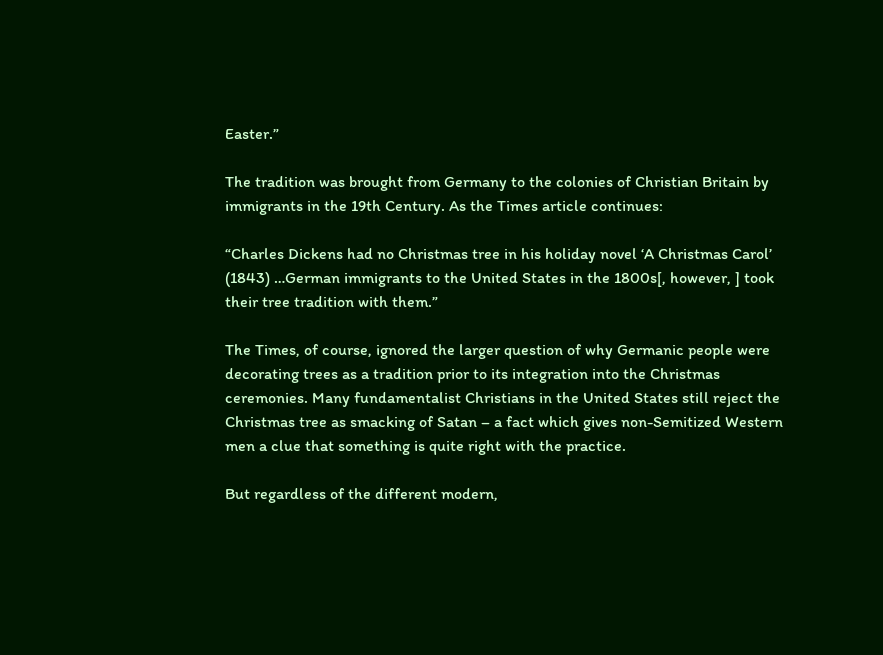Easter.”

The tradition was brought from Germany to the colonies of Christian Britain by immigrants in the 19th Century. As the Times article continues:

“Charles Dickens had no Christmas tree in his holiday novel ‘A Christmas Carol’ (1843) …German immigrants to the United States in the 1800s[, however, ] took their tree tradition with them.”

The Times, of course, ignored the larger question of why Germanic people were decorating trees as a tradition prior to its integration into the Christmas ceremonies. Many fundamentalist Christians in the United States still reject the Christmas tree as smacking of Satan – a fact which gives non-Semitized Western men a clue that something is quite right with the practice.

But regardless of the different modern,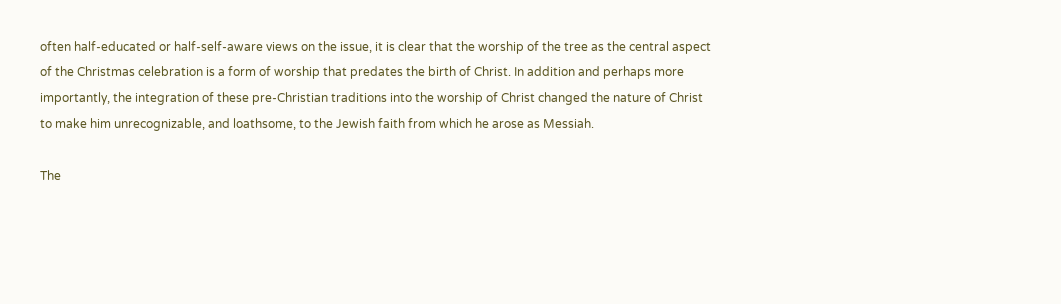often half-educated or half-self-aware views on the issue, it is clear that the worship of the tree as the central aspect of the Christmas celebration is a form of worship that predates the birth of Christ. In addition and perhaps more importantly, the integration of these pre-Christian traditions into the worship of Christ changed the nature of Christ to make him unrecognizable, and loathsome, to the Jewish faith from which he arose as Messiah.

The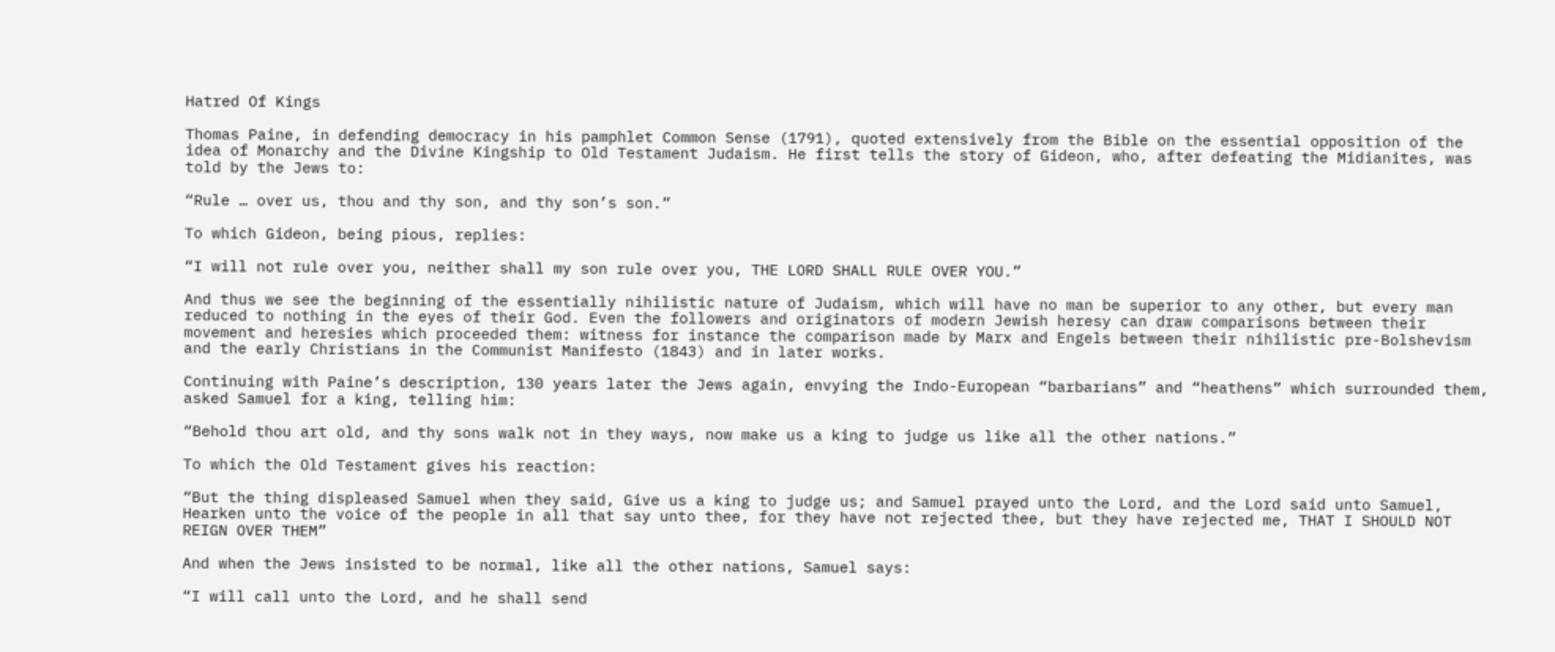Hatred Of Kings

Thomas Paine, in defending democracy in his pamphlet Common Sense (1791), quoted extensively from the Bible on the essential opposition of the idea of Monarchy and the Divine Kingship to Old Testament Judaism. He first tells the story of Gideon, who, after defeating the Midianites, was told by the Jews to:

“Rule … over us, thou and thy son, and thy son’s son.”

To which Gideon, being pious, replies:

“I will not rule over you, neither shall my son rule over you, THE LORD SHALL RULE OVER YOU.”

And thus we see the beginning of the essentially nihilistic nature of Judaism, which will have no man be superior to any other, but every man reduced to nothing in the eyes of their God. Even the followers and originators of modern Jewish heresy can draw comparisons between their movement and heresies which proceeded them: witness for instance the comparison made by Marx and Engels between their nihilistic pre-Bolshevism and the early Christians in the Communist Manifesto (1843) and in later works.

Continuing with Paine’s description, 130 years later the Jews again, envying the Indo-European “barbarians” and “heathens” which surrounded them, asked Samuel for a king, telling him:

“Behold thou art old, and thy sons walk not in they ways, now make us a king to judge us like all the other nations.”

To which the Old Testament gives his reaction:

“But the thing displeased Samuel when they said, Give us a king to judge us; and Samuel prayed unto the Lord, and the Lord said unto Samuel, Hearken unto the voice of the people in all that say unto thee, for they have not rejected thee, but they have rejected me, THAT I SHOULD NOT REIGN OVER THEM”

And when the Jews insisted to be normal, like all the other nations, Samuel says:

“I will call unto the Lord, and he shall send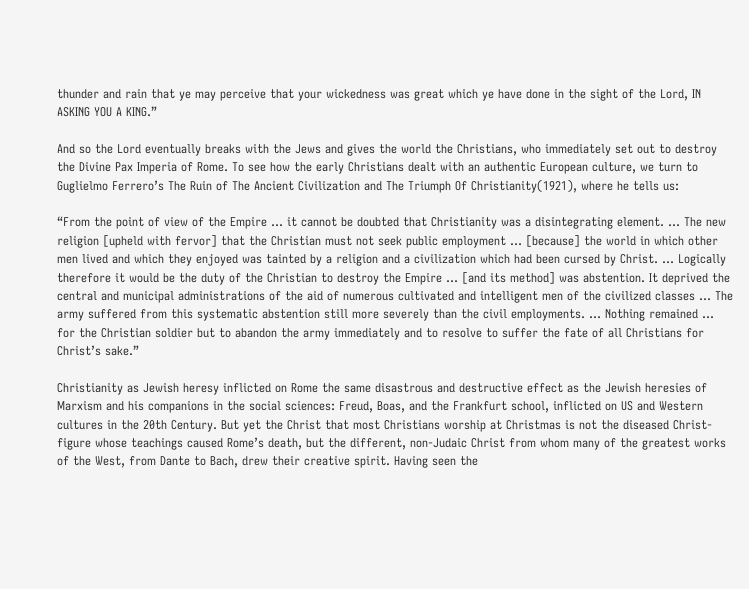thunder and rain that ye may perceive that your wickedness was great which ye have done in the sight of the Lord, IN ASKING YOU A KING.”

And so the Lord eventually breaks with the Jews and gives the world the Christians, who immediately set out to destroy the Divine Pax Imperia of Rome. To see how the early Christians dealt with an authentic European culture, we turn to Guglielmo Ferrero’s The Ruin of The Ancient Civilization and The Triumph Of Christianity(1921), where he tells us:

“From the point of view of the Empire … it cannot be doubted that Christianity was a disintegrating element. … The new religion [upheld with fervor] that the Christian must not seek public employment … [because] the world in which other men lived and which they enjoyed was tainted by a religion and a civilization which had been cursed by Christ. … Logically therefore it would be the duty of the Christian to destroy the Empire … [and its method] was abstention. It deprived the central and municipal administrations of the aid of numerous cultivated and intelligent men of the civilized classes … The army suffered from this systematic abstention still more severely than the civil employments. … Nothing remained … for the Christian soldier but to abandon the army immediately and to resolve to suffer the fate of all Christians for Christ’s sake.”

Christianity as Jewish heresy inflicted on Rome the same disastrous and destructive effect as the Jewish heresies of Marxism and his companions in the social sciences: Freud, Boas, and the Frankfurt school, inflicted on US and Western cultures in the 20th Century. But yet the Christ that most Christians worship at Christmas is not the diseased Christ-figure whose teachings caused Rome’s death, but the different, non-Judaic Christ from whom many of the greatest works of the West, from Dante to Bach, drew their creative spirit. Having seen the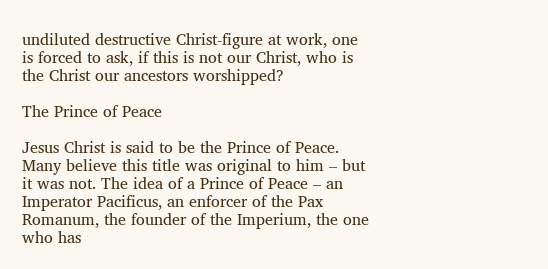undiluted destructive Christ-figure at work, one is forced to ask, if this is not our Christ, who is the Christ our ancestors worshipped?

The Prince of Peace

Jesus Christ is said to be the Prince of Peace. Many believe this title was original to him – but it was not. The idea of a Prince of Peace – an Imperator Pacificus, an enforcer of the Pax Romanum, the founder of the Imperium, the one who has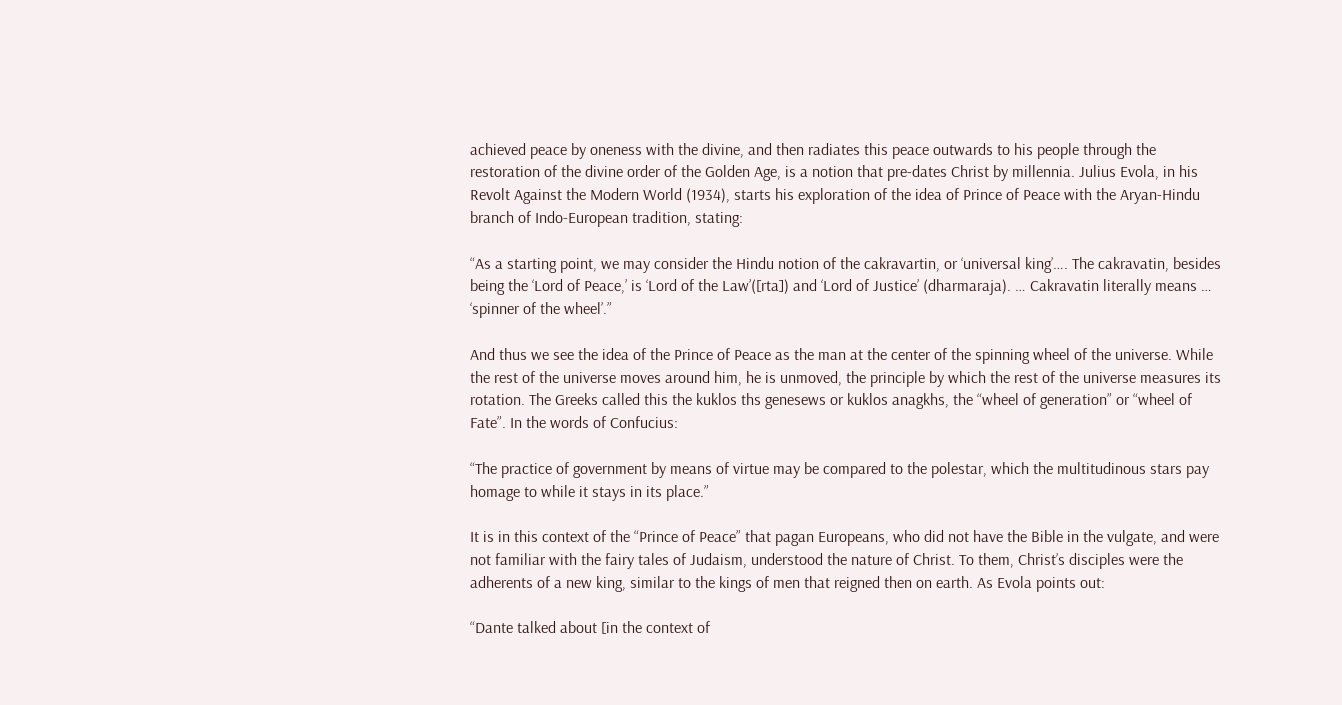achieved peace by oneness with the divine, and then radiates this peace outwards to his people through the restoration of the divine order of the Golden Age, is a notion that pre-dates Christ by millennia. Julius Evola, in his Revolt Against the Modern World (1934), starts his exploration of the idea of Prince of Peace with the Aryan-Hindu branch of Indo-European tradition, stating:

“As a starting point, we may consider the Hindu notion of the cakravartin, or ‘universal king’…. The cakravatin, besides being the ‘Lord of Peace,’ is ‘Lord of the Law’([rta]) and ‘Lord of Justice’ (dharmaraja). … Cakravatin literally means … ‘spinner of the wheel’.”

And thus we see the idea of the Prince of Peace as the man at the center of the spinning wheel of the universe. While the rest of the universe moves around him, he is unmoved, the principle by which the rest of the universe measures its rotation. The Greeks called this the kuklos ths genesews or kuklos anagkhs, the “wheel of generation” or “wheel of Fate”. In the words of Confucius:

“The practice of government by means of virtue may be compared to the polestar, which the multitudinous stars pay homage to while it stays in its place.”

It is in this context of the “Prince of Peace” that pagan Europeans, who did not have the Bible in the vulgate, and were not familiar with the fairy tales of Judaism, understood the nature of Christ. To them, Christ’s disciples were the adherents of a new king, similar to the kings of men that reigned then on earth. As Evola points out:

“Dante talked about [in the context of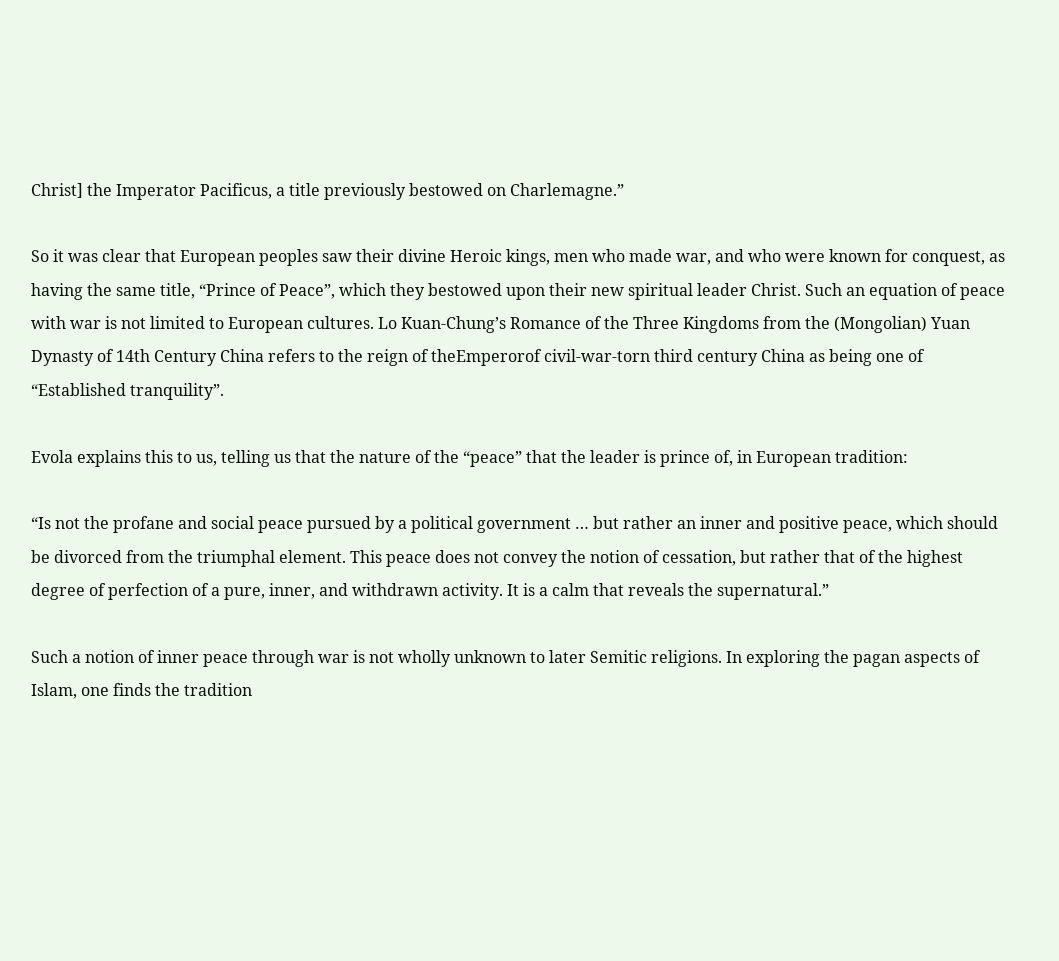Christ] the Imperator Pacificus, a title previously bestowed on Charlemagne.”

So it was clear that European peoples saw their divine Heroic kings, men who made war, and who were known for conquest, as having the same title, “Prince of Peace”, which they bestowed upon their new spiritual leader Christ. Such an equation of peace with war is not limited to European cultures. Lo Kuan-Chung’s Romance of the Three Kingdoms from the (Mongolian) Yuan Dynasty of 14th Century China refers to the reign of theEmperorof civil-war-torn third century China as being one of “Established tranquility”.

Evola explains this to us, telling us that the nature of the “peace” that the leader is prince of, in European tradition:

“Is not the profane and social peace pursued by a political government … but rather an inner and positive peace, which should be divorced from the triumphal element. This peace does not convey the notion of cessation, but rather that of the highest degree of perfection of a pure, inner, and withdrawn activity. It is a calm that reveals the supernatural.”

Such a notion of inner peace through war is not wholly unknown to later Semitic religions. In exploring the pagan aspects of Islam, one finds the tradition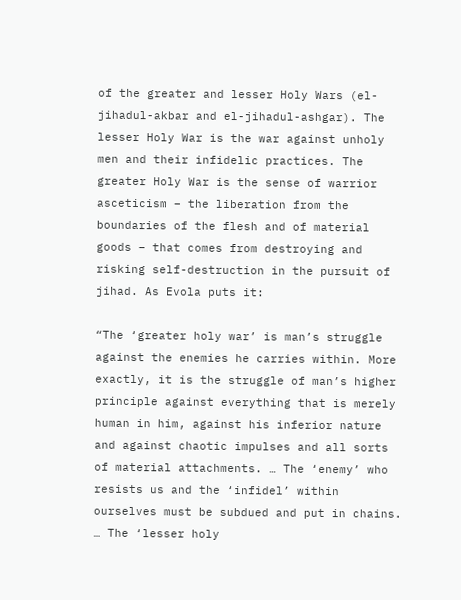of the greater and lesser Holy Wars (el-jihadul-akbar and el-jihadul-ashgar). The lesser Holy War is the war against unholy men and their infidelic practices. The greater Holy War is the sense of warrior asceticism – the liberation from the boundaries of the flesh and of material goods – that comes from destroying and risking self-destruction in the pursuit of jihad. As Evola puts it:

“The ‘greater holy war’ is man’s struggle against the enemies he carries within. More exactly, it is the struggle of man’s higher principle against everything that is merely human in him, against his inferior nature and against chaotic impulses and all sorts of material attachments. … The ‘enemy’ who resists us and the ‘infidel’ within ourselves must be subdued and put in chains. … The ‘lesser holy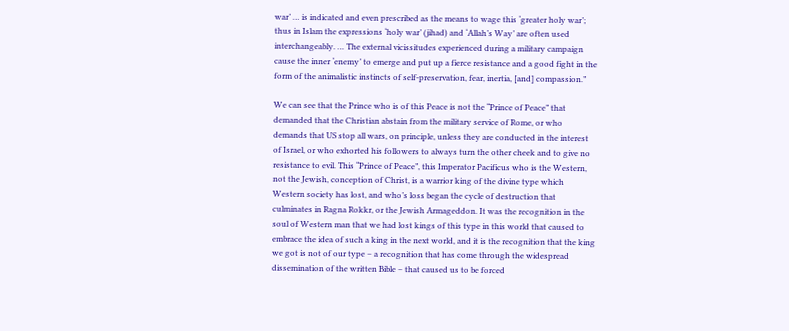war’ … is indicated and even prescribed as the means to wage this ‘greater holy war’; thus in Islam the expressions ‘holy war’ (jihad) and ‘Allah’s Way’ are often used interchangeably. … The external vicissitudes experienced during a military campaign cause the inner ‘enemy’ to emerge and put up a fierce resistance and a good fight in the form of the animalistic instincts of self-preservation, fear, inertia, [and] compassion.”

We can see that the Prince who is of this Peace is not the “Prince of Peace” that demanded that the Christian abstain from the military service of Rome, or who demands that US stop all wars, on principle, unless they are conducted in the interest of Israel, or who exhorted his followers to always turn the other cheek and to give no resistance to evil. This “Prince of Peace”, this Imperator Pacificus who is the Western, not the Jewish, conception of Christ, is a warrior king of the divine type which Western society has lost, and who’s loss began the cycle of destruction that culminates in Ragna Rokkr, or the Jewish Armageddon. It was the recognition in the soul of Western man that we had lost kings of this type in this world that caused to embrace the idea of such a king in the next world, and it is the recognition that the king we got is not of our type – a recognition that has come through the widespread dissemination of the written Bible – that caused us to be forced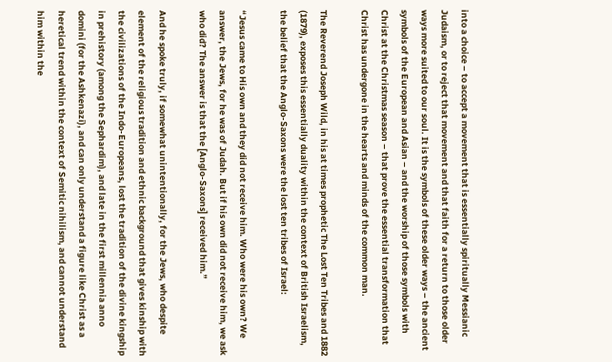into a choice – to accept a movement that is essentially spiritually Messianic Judaism, or to reject that movement and that faith for a return to those older ways more suited to our soul. It is the symbols of these older ways – the ancient symbols of the European and Asian – and the worship of those symbols with Christ at the Christmas season – that prove the essential transformation that Christ has undergone in the hearts and minds of the common man.

The Reverend Joseph Wild, in his at times prophetic The Lost Ten Tribes and 1882 (1879), exposes this essentially duality within the context of British Israelism, the belief that the Anglo-Saxons were the lost ten tribes of Israel:

“Jesus came to His own and they did not receive him. Who were his own? We answer, the Jews, for he was of Judah. But if his own did not receive him, we ask who did? The answer is that the [Anglo-Saxons] received him.”

And he spoke truly, if somewhat unintentionally, for the Jews, who despite element of the religious tradition and ethnic background that gives kinship with the civilizations of the Indo-Europeans, lost the tradition of the divine kingship in prehistory (among the Sephardim), and late in the first millennia anno domini (for the Ashkenazi), and can only understand a figure like Christ as a heretical trend within the context of Semitic nihilism, and cannot understand him within the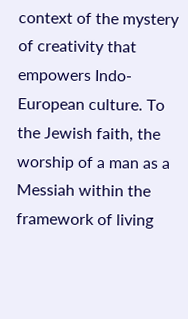context of the mystery of creativity that empowers Indo-European culture. To the Jewish faith, the worship of a man as a Messiah within the framework of living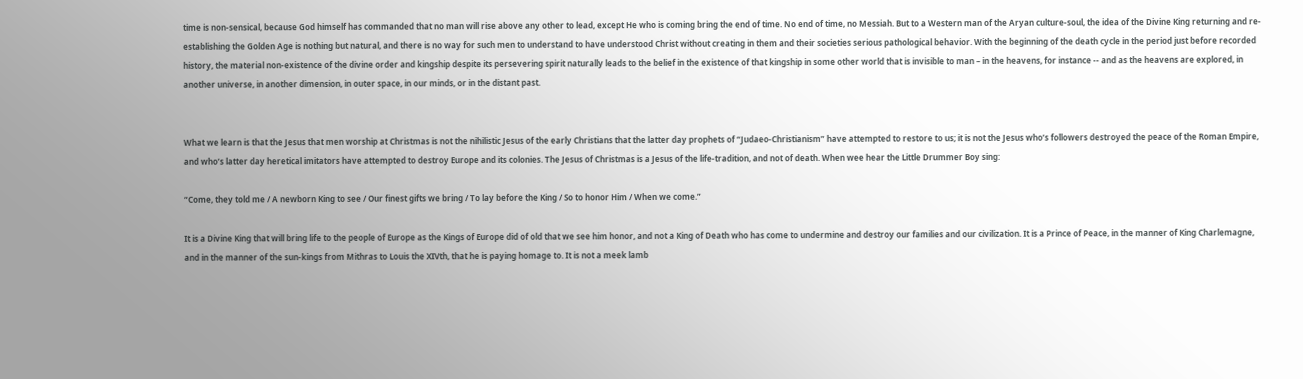time is non-sensical, because God himself has commanded that no man will rise above any other to lead, except He who is coming bring the end of time. No end of time, no Messiah. But to a Western man of the Aryan culture-soul, the idea of the Divine King returning and re-establishing the Golden Age is nothing but natural, and there is no way for such men to understand to have understood Christ without creating in them and their societies serious pathological behavior. With the beginning of the death cycle in the period just before recorded history, the material non-existence of the divine order and kingship despite its persevering spirit naturally leads to the belief in the existence of that kingship in some other world that is invisible to man – in the heavens, for instance -- and as the heavens are explored, in another universe, in another dimension, in outer space, in our minds, or in the distant past.


What we learn is that the Jesus that men worship at Christmas is not the nihilistic Jesus of the early Christians that the latter day prophets of “Judaeo-Christianism” have attempted to restore to us; it is not the Jesus who’s followers destroyed the peace of the Roman Empire, and who’s latter day heretical imitators have attempted to destroy Europe and its colonies. The Jesus of Christmas is a Jesus of the life-tradition, and not of death. When wee hear the Little Drummer Boy sing:

“Come, they told me / A newborn King to see / Our finest gifts we bring / To lay before the King / So to honor Him / When we come.”

It is a Divine King that will bring life to the people of Europe as the Kings of Europe did of old that we see him honor, and not a King of Death who has come to undermine and destroy our families and our civilization. It is a Prince of Peace, in the manner of King Charlemagne, and in the manner of the sun-kings from Mithras to Louis the XIVth, that he is paying homage to. It is not a meek lamb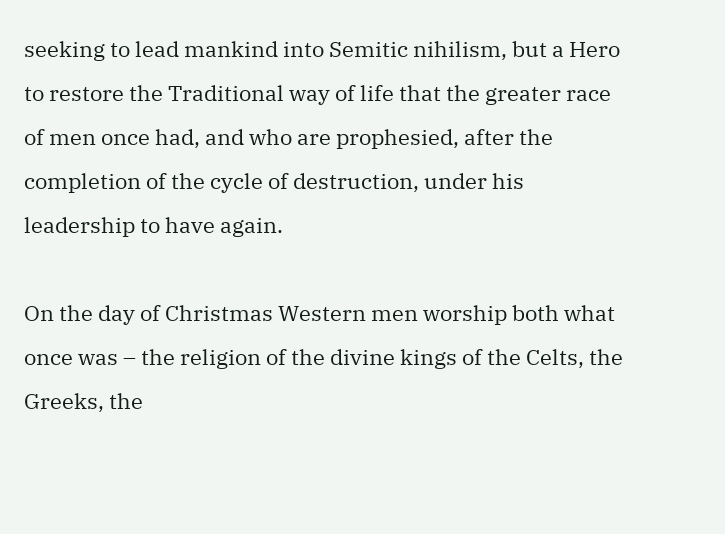seeking to lead mankind into Semitic nihilism, but a Hero to restore the Traditional way of life that the greater race of men once had, and who are prophesied, after the completion of the cycle of destruction, under his leadership to have again.

On the day of Christmas Western men worship both what once was – the religion of the divine kings of the Celts, the Greeks, the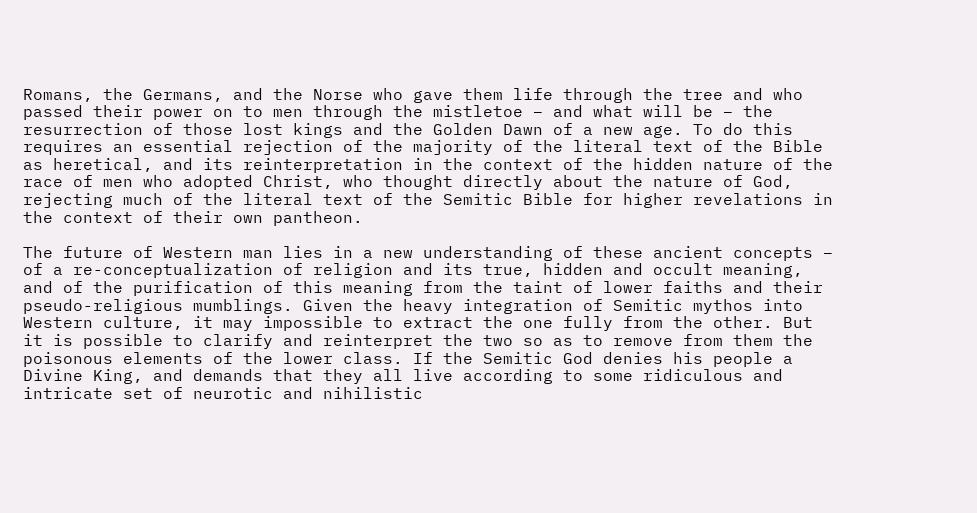Romans, the Germans, and the Norse who gave them life through the tree and who passed their power on to men through the mistletoe – and what will be – the resurrection of those lost kings and the Golden Dawn of a new age. To do this requires an essential rejection of the majority of the literal text of the Bible as heretical, and its reinterpretation in the context of the hidden nature of the race of men who adopted Christ, who thought directly about the nature of God, rejecting much of the literal text of the Semitic Bible for higher revelations in the context of their own pantheon.

The future of Western man lies in a new understanding of these ancient concepts – of a re-conceptualization of religion and its true, hidden and occult meaning, and of the purification of this meaning from the taint of lower faiths and their pseudo-religious mumblings. Given the heavy integration of Semitic mythos into Western culture, it may impossible to extract the one fully from the other. But it is possible to clarify and reinterpret the two so as to remove from them the poisonous elements of the lower class. If the Semitic God denies his people a Divine King, and demands that they all live according to some ridiculous and intricate set of neurotic and nihilistic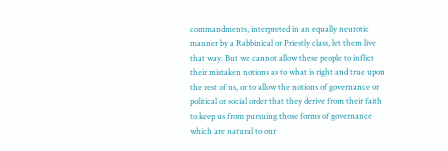commandments, interpreted in an equally neurotic manner by a Rabbinical or Priestly class, let them live that way. But we cannot allow these people to inflict their mistaken notions as to what is right and true upon the rest of us, or to allow the notions of governance or political or social order that they derive from their faith to keep us from pursuing those forms of governance which are natural to our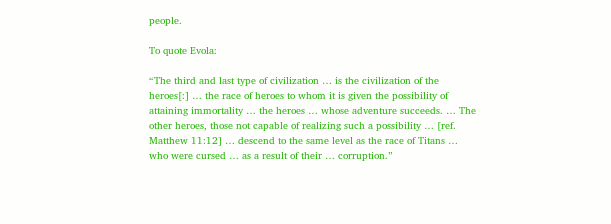people.

To quote Evola:

“The third and last type of civilization … is the civilization of the heroes[:] … the race of heroes to whom it is given the possibility of attaining immortality … the heroes … whose adventure succeeds. … The other heroes, those not capable of realizing such a possibility … [ref. Matthew 11:12] … descend to the same level as the race of Titans … who were cursed … as a result of their … corruption.”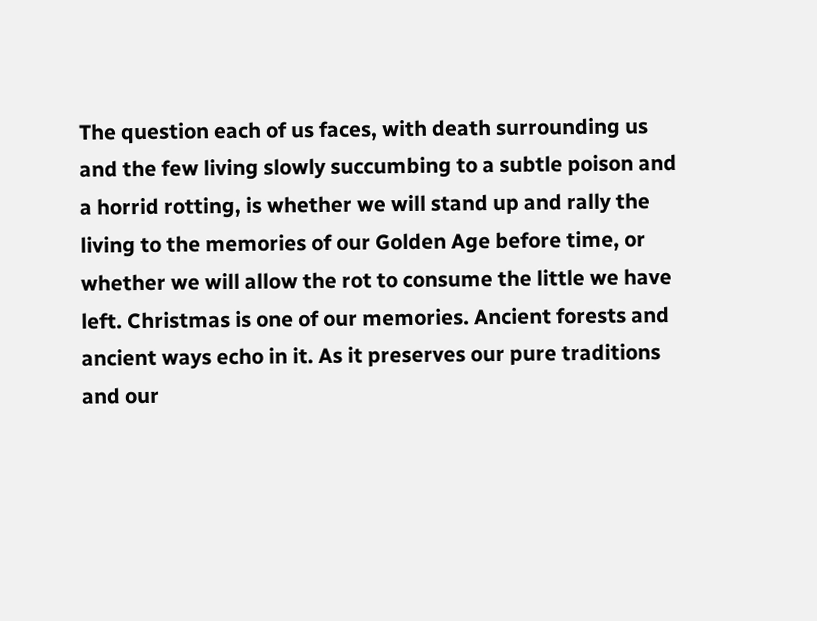The question each of us faces, with death surrounding us and the few living slowly succumbing to a subtle poison and a horrid rotting, is whether we will stand up and rally the living to the memories of our Golden Age before time, or whether we will allow the rot to consume the little we have left. Christmas is one of our memories. Ancient forests and ancient ways echo in it. As it preserves our pure traditions and our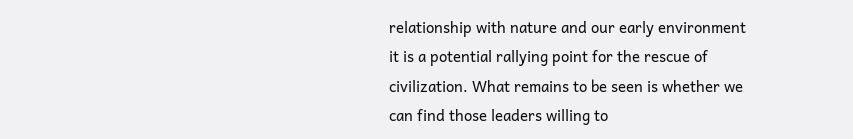relationship with nature and our early environment it is a potential rallying point for the rescue of civilization. What remains to be seen is whether we can find those leaders willing to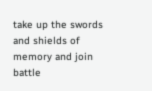take up the swords and shields of memory and join battle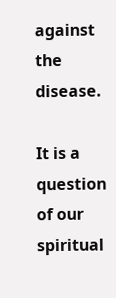against the disease.

It is a question of our spiritual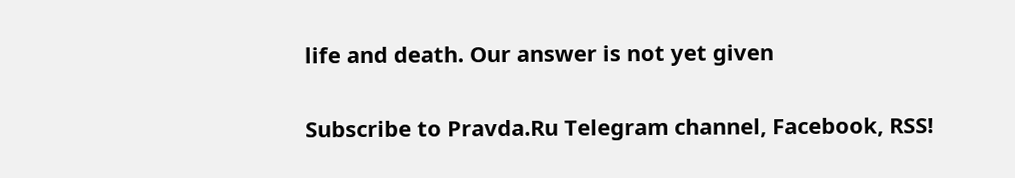life and death. Our answer is not yet given

Subscribe to Pravda.Ru Telegram channel, Facebook, RSS!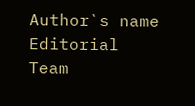Author`s name Editorial Team